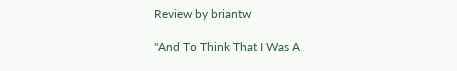Review by briantw

"And To Think That I Was A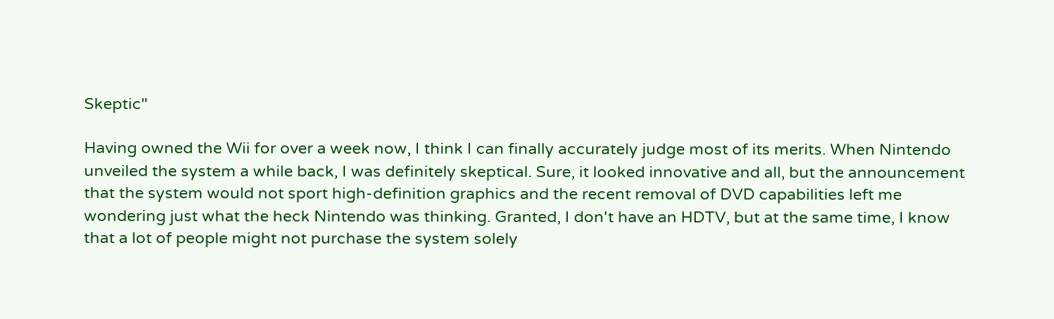Skeptic"

Having owned the Wii for over a week now, I think I can finally accurately judge most of its merits. When Nintendo unveiled the system a while back, I was definitely skeptical. Sure, it looked innovative and all, but the announcement that the system would not sport high-definition graphics and the recent removal of DVD capabilities left me wondering just what the heck Nintendo was thinking. Granted, I don't have an HDTV, but at the same time, I know that a lot of people might not purchase the system solely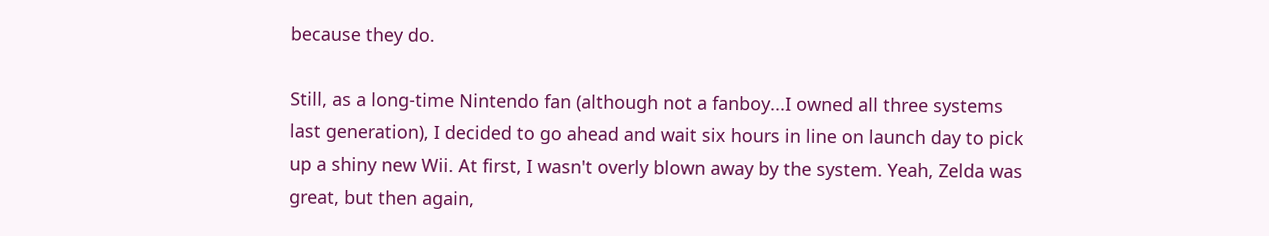because they do.

Still, as a long-time Nintendo fan (although not a fanboy...I owned all three systems last generation), I decided to go ahead and wait six hours in line on launch day to pick up a shiny new Wii. At first, I wasn't overly blown away by the system. Yeah, Zelda was great, but then again,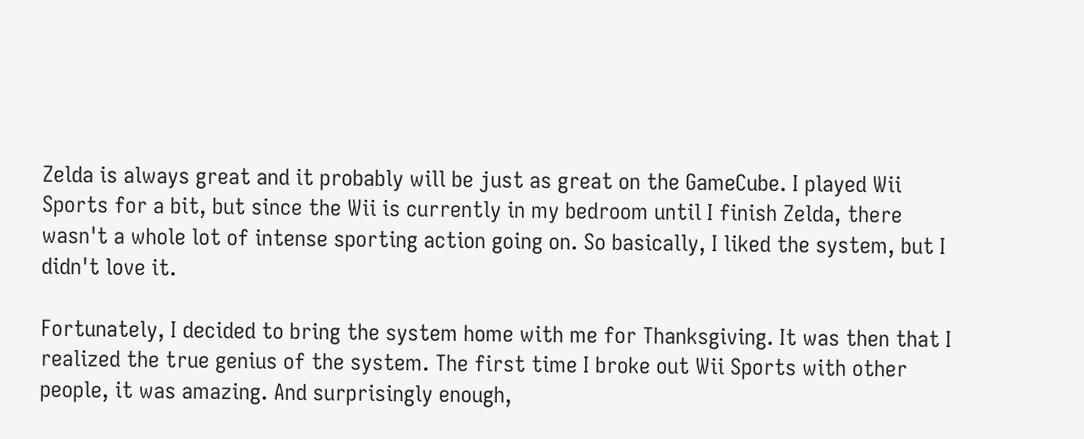Zelda is always great and it probably will be just as great on the GameCube. I played Wii Sports for a bit, but since the Wii is currently in my bedroom until I finish Zelda, there wasn't a whole lot of intense sporting action going on. So basically, I liked the system, but I didn't love it.

Fortunately, I decided to bring the system home with me for Thanksgiving. It was then that I realized the true genius of the system. The first time I broke out Wii Sports with other people, it was amazing. And surprisingly enough,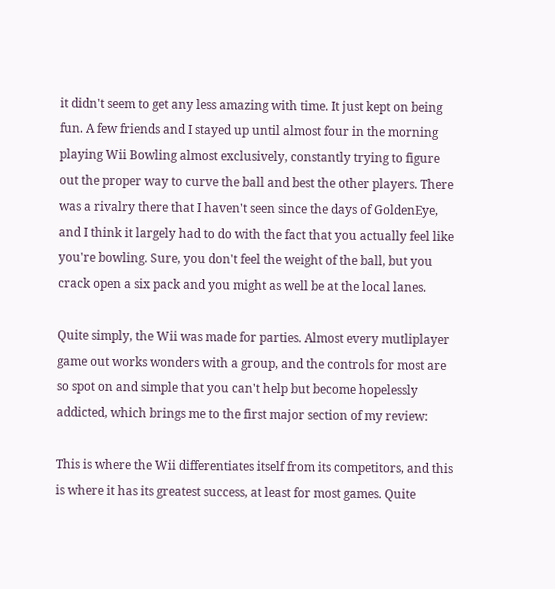it didn't seem to get any less amazing with time. It just kept on being fun. A few friends and I stayed up until almost four in the morning playing Wii Bowling almost exclusively, constantly trying to figure out the proper way to curve the ball and best the other players. There was a rivalry there that I haven't seen since the days of GoldenEye, and I think it largely had to do with the fact that you actually feel like you're bowling. Sure, you don't feel the weight of the ball, but you crack open a six pack and you might as well be at the local lanes.

Quite simply, the Wii was made for parties. Almost every mutliplayer game out works wonders with a group, and the controls for most are so spot on and simple that you can't help but become hopelessly addicted, which brings me to the first major section of my review:

This is where the Wii differentiates itself from its competitors, and this is where it has its greatest success, at least for most games. Quite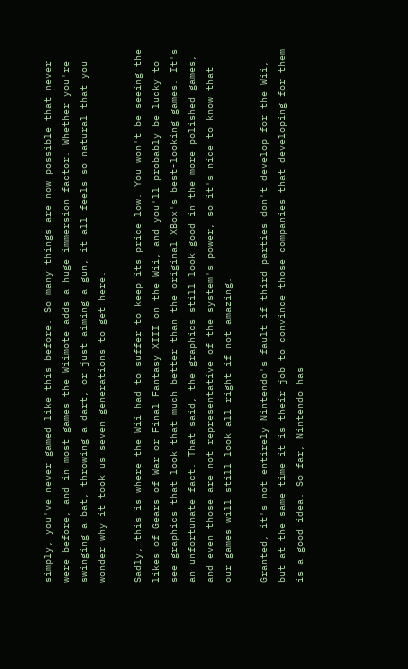simply, you've never gamed like this before. So many things are now possible that never were before, and in most games the Wiimote adds a huge immersion factor. Whether you're swinging a bat, throwing a dart, or just aiming a gun, it all feels so natural that you wonder why it took us seven generations to get here.

Sadly, this is where the Wii had to suffer to keep its price low. You won't be seeing the likes of Gears of War or Final Fantasy XIII on the Wii, and you'll probably be lucky to see graphics that look that much better than the original XBox's best-looking games. It's an unfortunate fact. That said, the graphics still look good in the more polished games, and even those are not representative of the system's power, so it's nice to know that our games will still look all right if not amazing.

Granted, it's not entirely Nintendo's fault if third parties don't develop for the Wii, but at the same time it is their job to convince those companies that developing for them is a good idea. So far, Nintendo has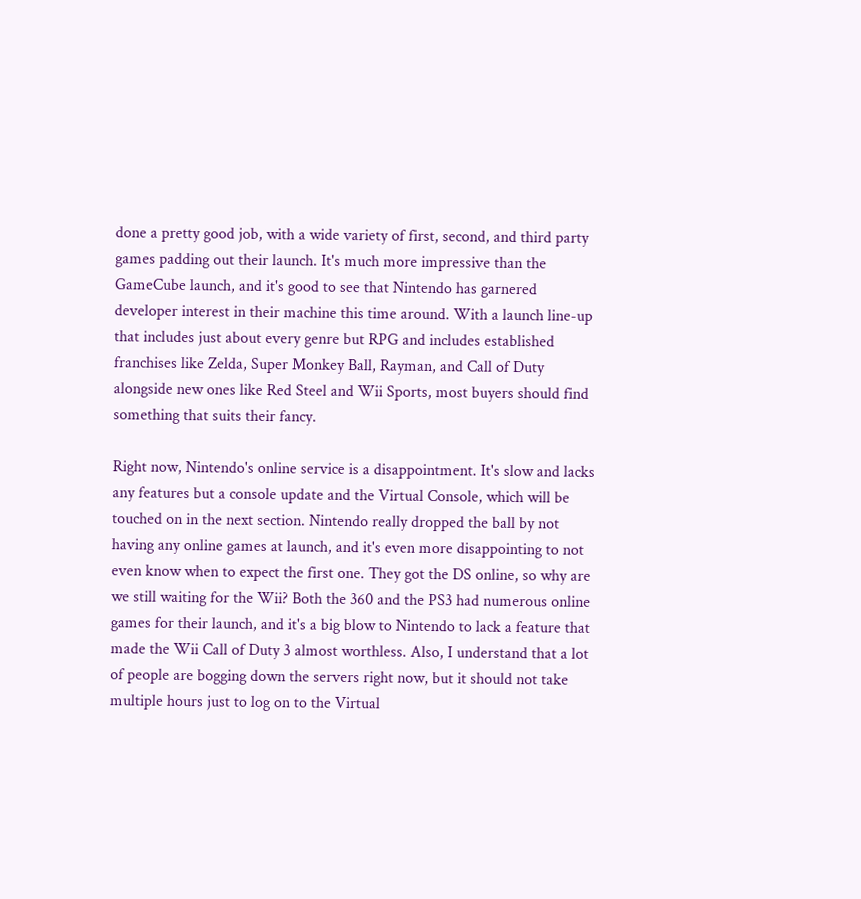done a pretty good job, with a wide variety of first, second, and third party games padding out their launch. It's much more impressive than the GameCube launch, and it's good to see that Nintendo has garnered developer interest in their machine this time around. With a launch line-up that includes just about every genre but RPG and includes established franchises like Zelda, Super Monkey Ball, Rayman, and Call of Duty alongside new ones like Red Steel and Wii Sports, most buyers should find something that suits their fancy.

Right now, Nintendo's online service is a disappointment. It's slow and lacks any features but a console update and the Virtual Console, which will be touched on in the next section. Nintendo really dropped the ball by not having any online games at launch, and it's even more disappointing to not even know when to expect the first one. They got the DS online, so why are we still waiting for the Wii? Both the 360 and the PS3 had numerous online games for their launch, and it's a big blow to Nintendo to lack a feature that made the Wii Call of Duty 3 almost worthless. Also, I understand that a lot of people are bogging down the servers right now, but it should not take multiple hours just to log on to the Virtual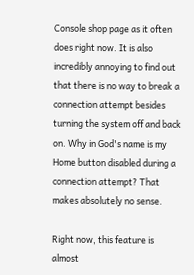Console shop page as it often does right now. It is also incredibly annoying to find out that there is no way to break a connection attempt besides turning the system off and back on. Why in God's name is my Home button disabled during a connection attempt? That makes absolutely no sense.

Right now, this feature is almost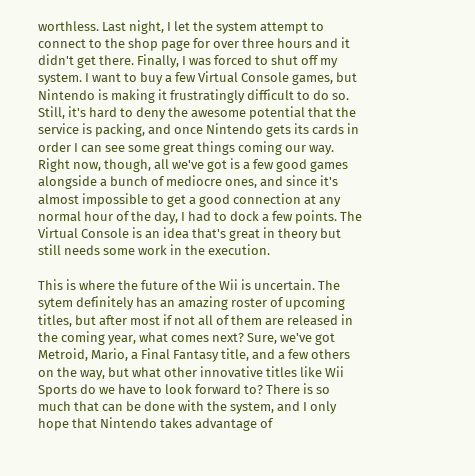worthless. Last night, I let the system attempt to connect to the shop page for over three hours and it didn't get there. Finally, I was forced to shut off my system. I want to buy a few Virtual Console games, but Nintendo is making it frustratingly difficult to do so. Still, it's hard to deny the awesome potential that the service is packing, and once Nintendo gets its cards in order I can see some great things coming our way. Right now, though, all we've got is a few good games alongside a bunch of mediocre ones, and since it's almost impossible to get a good connection at any normal hour of the day, I had to dock a few points. The Virtual Console is an idea that's great in theory but still needs some work in the execution.

This is where the future of the Wii is uncertain. The sytem definitely has an amazing roster of upcoming titles, but after most if not all of them are released in the coming year, what comes next? Sure, we've got Metroid, Mario, a Final Fantasy title, and a few others on the way, but what other innovative titles like Wii Sports do we have to look forward to? There is so much that can be done with the system, and I only hope that Nintendo takes advantage of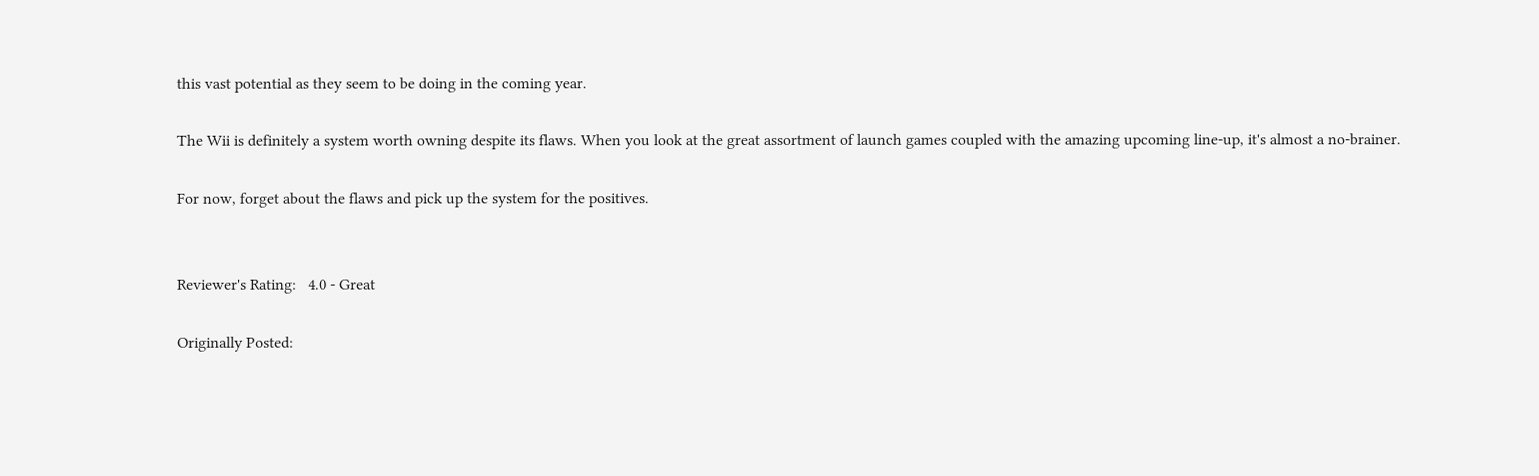this vast potential as they seem to be doing in the coming year.

The Wii is definitely a system worth owning despite its flaws. When you look at the great assortment of launch games coupled with the amazing upcoming line-up, it's almost a no-brainer.

For now, forget about the flaws and pick up the system for the positives.


Reviewer's Rating:   4.0 - Great

Originally Posted: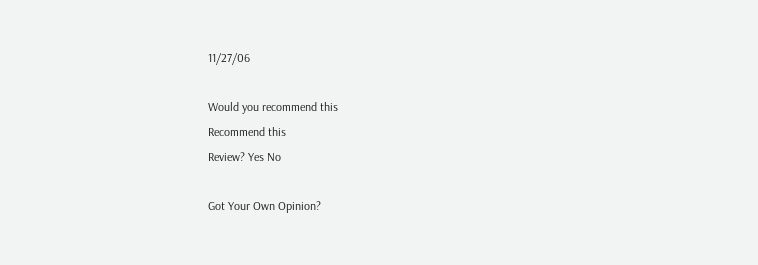11/27/06

Would you recommend this
Recommend this
Review? Yes No

Got Your Own Opinion?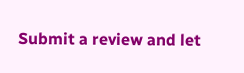Submit a review and let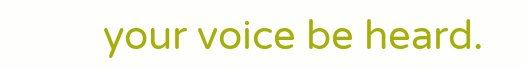your voice be heard.